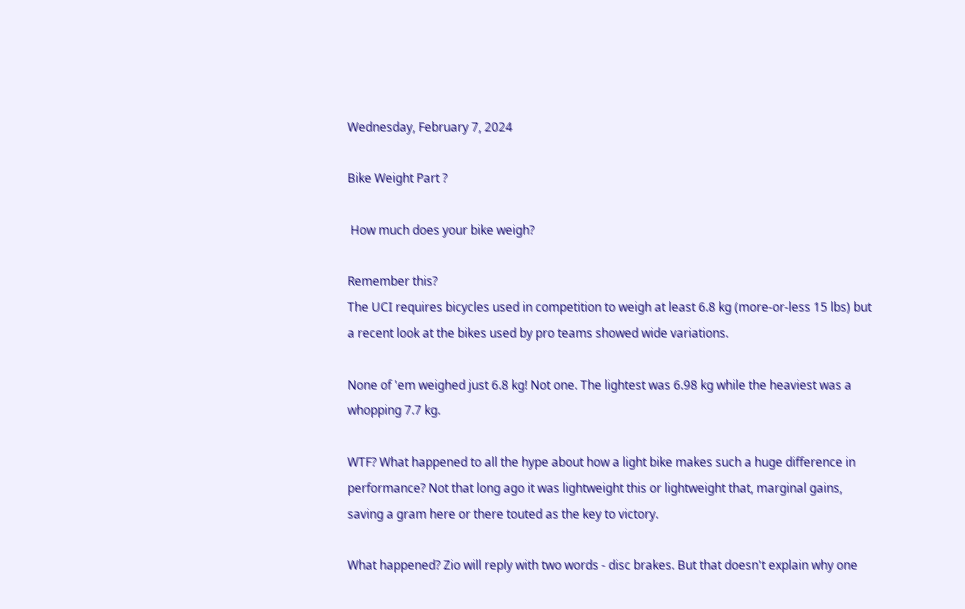Wednesday, February 7, 2024

Bike Weight Part ?

 How much does your bike weigh?

Remember this?
The UCI requires bicycles used in competition to weigh at least 6.8 kg (more-or-less 15 lbs) but a recent look at the bikes used by pro teams showed wide variations.

None of 'em weighed just 6.8 kg! Not one. The lightest was 6.98 kg while the heaviest was a whopping 7.7 kg.

WTF? What happened to all the hype about how a light bike makes such a huge difference in performance? Not that long ago it was lightweight this or lightweight that, marginal gains, saving a gram here or there touted as the key to victory.

What happened? Zio will reply with two words - disc brakes. But that doesn't explain why one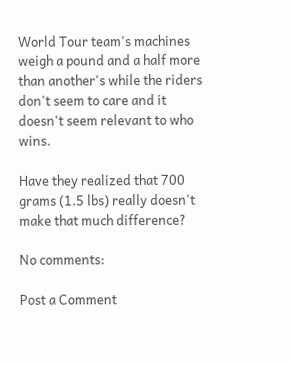World Tour team's machines weigh a pound and a half more than another's while the riders don't seem to care and it doesn't seem relevant to who wins.

Have they realized that 700 grams (1.5 lbs) really doesn't make that much difference?

No comments:

Post a Comment